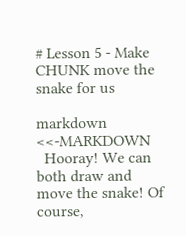# Lesson 5 - Make CHUNK move the snake for us

markdown <<-MARKDOWN
  Hooray! We can both draw and move the snake! Of course,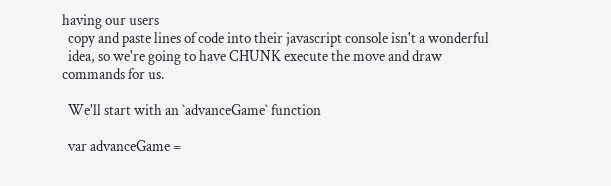having our users
  copy and paste lines of code into their javascript console isn't a wonderful
  idea, so we're going to have CHUNK execute the move and draw commands for us.

  We'll start with an `advanceGame` function

  var advanceGame =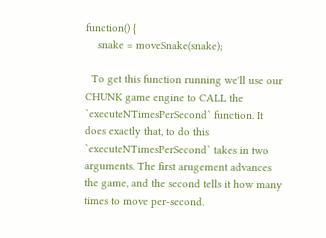function() {
    snake = moveSnake(snake);

  To get this function running we'll use our CHUNK game engine to CALL the `executeNTimesPerSecond` function. It does exactly that, to do this `executeNTimesPerSecond` takes in two arguments. The first arugement advances the game, and the second tells it how many times to move per-second.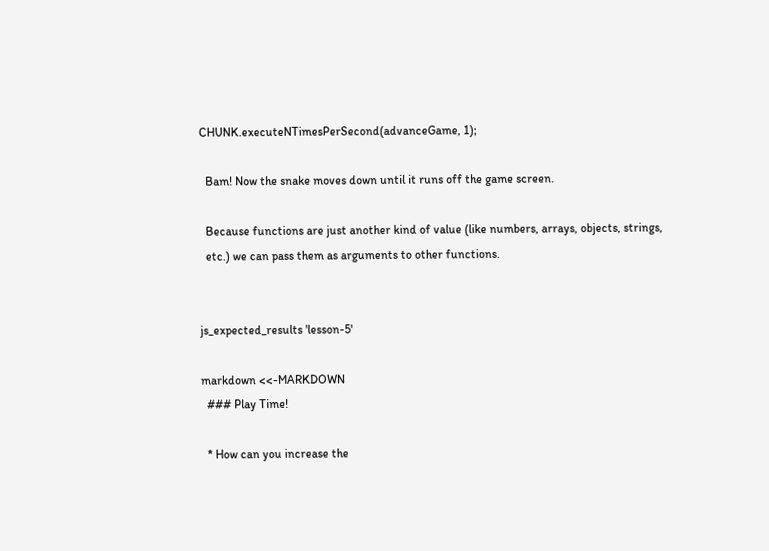CHUNK.executeNTimesPerSecond(advanceGame, 1);

  Bam! Now the snake moves down until it runs off the game screen.

  Because functions are just another kind of value (like numbers, arrays, objects, strings,
  etc.) we can pass them as arguments to other functions.


js_expected_results 'lesson-5'

markdown <<-MARKDOWN
  ### Play Time!

  * How can you increase the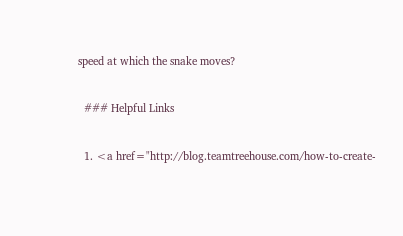speed at which the snake moves?

  ### Helpful Links

  1. <a href="http://blog.teamtreehouse.com/how-to-create-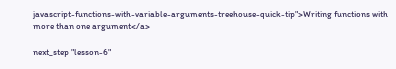javascript-functions-with-variable-arguments-treehouse-quick-tip">Writing functions with more than one argument</a>

next_step "lesson-6"